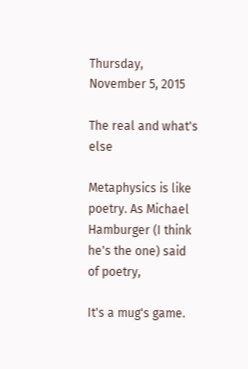Thursday, November 5, 2015

The real and what's else

Metaphysics is like poetry. As Michael Hamburger (I think he's the one) said of poetry,

It's a mug's game.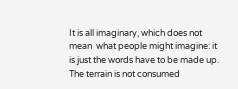It is all imaginary, which does not mean  what people might imagine: it is just the words have to be made up. The terrain is not consumed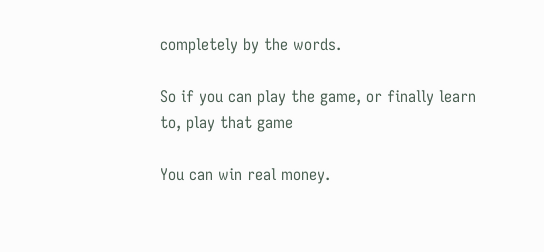completely by the words.

So if you can play the game, or finally learn to, play that game

You can win real money.